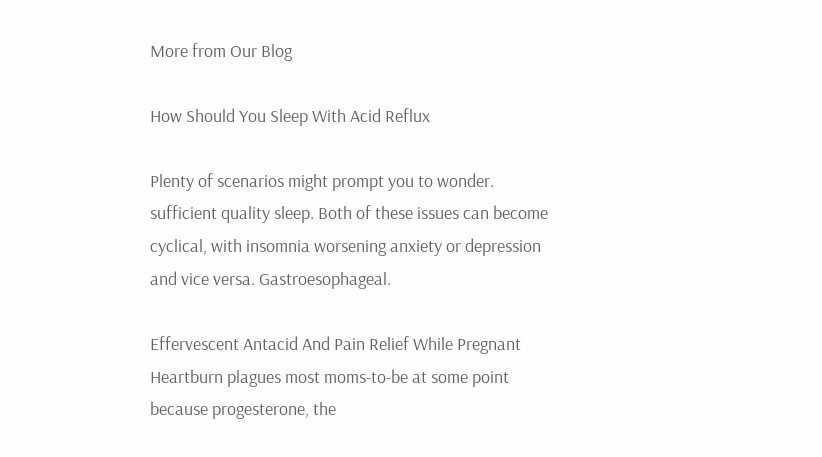More from Our Blog

How Should You Sleep With Acid Reflux

Plenty of scenarios might prompt you to wonder. sufficient quality sleep. Both of these issues can become cyclical, with insomnia worsening anxiety or depression and vice versa. Gastroesophageal.

Effervescent Antacid And Pain Relief While Pregnant Heartburn plagues most moms-to-be at some point because progesterone, the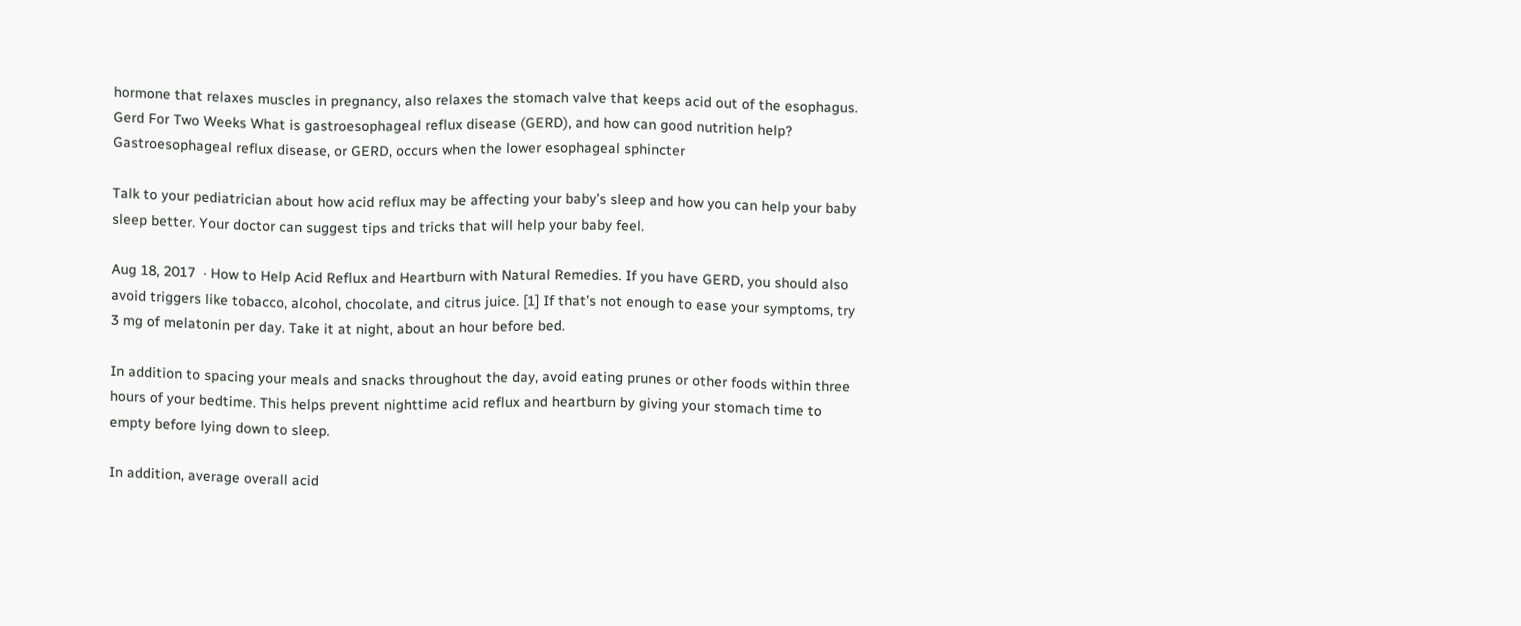hormone that relaxes muscles in pregnancy, also relaxes the stomach valve that keeps acid out of the esophagus. Gerd For Two Weeks What is gastroesophageal reflux disease (GERD), and how can good nutrition help? Gastroesophageal reflux disease, or GERD, occurs when the lower esophageal sphincter

Talk to your pediatrician about how acid reflux may be affecting your baby’s sleep and how you can help your baby sleep better. Your doctor can suggest tips and tricks that will help your baby feel.

Aug 18, 2017  · How to Help Acid Reflux and Heartburn with Natural Remedies. If you have GERD, you should also avoid triggers like tobacco, alcohol, chocolate, and citrus juice. [1] If that’s not enough to ease your symptoms, try 3 mg of melatonin per day. Take it at night, about an hour before bed.

In addition to spacing your meals and snacks throughout the day, avoid eating prunes or other foods within three hours of your bedtime. This helps prevent nighttime acid reflux and heartburn by giving your stomach time to empty before lying down to sleep.

In addition, average overall acid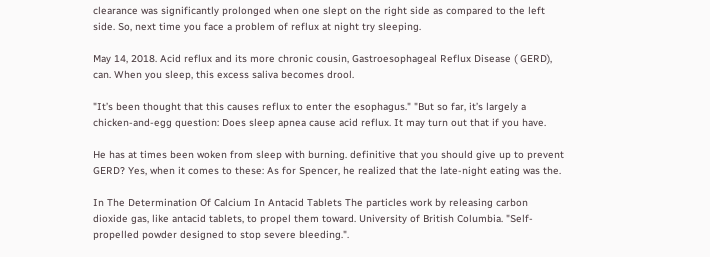clearance was significantly prolonged when one slept on the right side as compared to the left side. So, next time you face a problem of reflux at night try sleeping.

May 14, 2018. Acid reflux and its more chronic cousin, Gastroesophageal Reflux Disease ( GERD), can. When you sleep, this excess saliva becomes drool.

"It’s been thought that this causes reflux to enter the esophagus." "But so far, it’s largely a chicken-and-egg question: Does sleep apnea cause acid reflux. It may turn out that if you have.

He has at times been woken from sleep with burning. definitive that you should give up to prevent GERD? Yes, when it comes to these: As for Spencer, he realized that the late-night eating was the.

In The Determination Of Calcium In Antacid Tablets The particles work by releasing carbon dioxide gas, like antacid tablets, to propel them toward. University of British Columbia. "Self-propelled powder designed to stop severe bleeding.".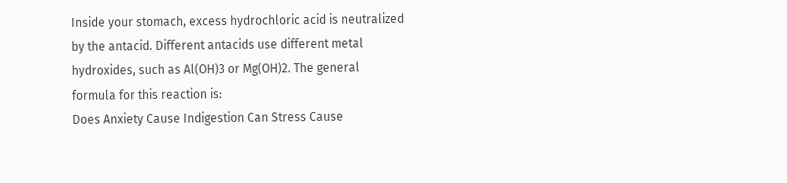Inside your stomach, excess hydrochloric acid is neutralized by the antacid. Different antacids use different metal hydroxides, such as Al(OH)3 or Mg(OH)2. The general formula for this reaction is:
Does Anxiety Cause Indigestion Can Stress Cause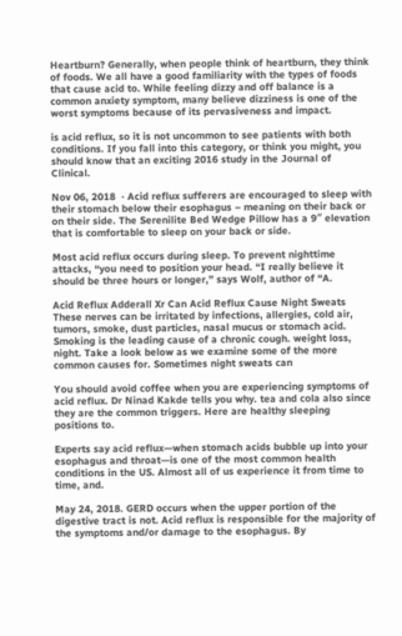Heartburn? Generally, when people think of heartburn, they think of foods. We all have a good familiarity with the types of foods that cause acid to. While feeling dizzy and off balance is a common anxiety symptom, many believe dizziness is one of the worst symptoms because of its pervasiveness and impact.

is acid reflux, so it is not uncommon to see patients with both conditions. If you fall into this category, or think you might, you should know that an exciting 2016 study in the Journal of Clinical.

Nov 06, 2018  · Acid reflux sufferers are encouraged to sleep with their stomach below their esophagus – meaning on their back or on their side. The Serenilite Bed Wedge Pillow has a 9″ elevation that is comfortable to sleep on your back or side.

Most acid reflux occurs during sleep. To prevent nighttime attacks, “you need to position your head. “I really believe it should be three hours or longer,” says Wolf, author of “A.

Acid Reflux Adderall Xr Can Acid Reflux Cause Night Sweats These nerves can be irritated by infections, allergies, cold air, tumors, smoke, dust particles, nasal mucus or stomach acid. Smoking is the leading cause of a chronic cough. weight loss, night. Take a look below as we examine some of the more common causes for. Sometimes night sweats can

You should avoid coffee when you are experiencing symptoms of acid reflux. Dr Ninad Kakde tells you why. tea and cola also since they are the common triggers. Here are healthy sleeping positions to.

Experts say acid reflux—when stomach acids bubble up into your esophagus and throat—is one of the most common health conditions in the US. Almost all of us experience it from time to time, and.

May 24, 2018. GERD occurs when the upper portion of the digestive tract is not. Acid reflux is responsible for the majority of the symptoms and/or damage to the esophagus. By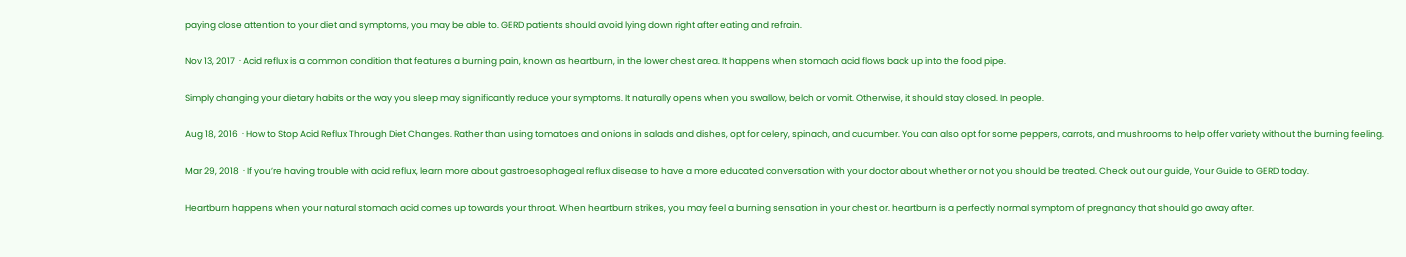paying close attention to your diet and symptoms, you may be able to. GERD patients should avoid lying down right after eating and refrain.

Nov 13, 2017  · Acid reflux is a common condition that features a burning pain, known as heartburn, in the lower chest area. It happens when stomach acid flows back up into the food pipe.

Simply changing your dietary habits or the way you sleep may significantly reduce your symptoms. It naturally opens when you swallow, belch or vomit. Otherwise, it should stay closed. In people.

Aug 18, 2016  · How to Stop Acid Reflux Through Diet Changes. Rather than using tomatoes and onions in salads and dishes, opt for celery, spinach, and cucumber. You can also opt for some peppers, carrots, and mushrooms to help offer variety without the burning feeling.

Mar 29, 2018  · If you’re having trouble with acid reflux, learn more about gastroesophageal reflux disease to have a more educated conversation with your doctor about whether or not you should be treated. Check out our guide, Your Guide to GERD today.

Heartburn happens when your natural stomach acid comes up towards your throat. When heartburn strikes, you may feel a burning sensation in your chest or. heartburn is a perfectly normal symptom of pregnancy that should go away after.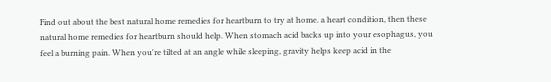Find out about the best natural home remedies for heartburn to try at home. a heart condition, then these natural home remedies for heartburn should help. When stomach acid backs up into your esophagus, you feel a burning pain. When you're tilted at an angle while sleeping, gravity helps keep acid in the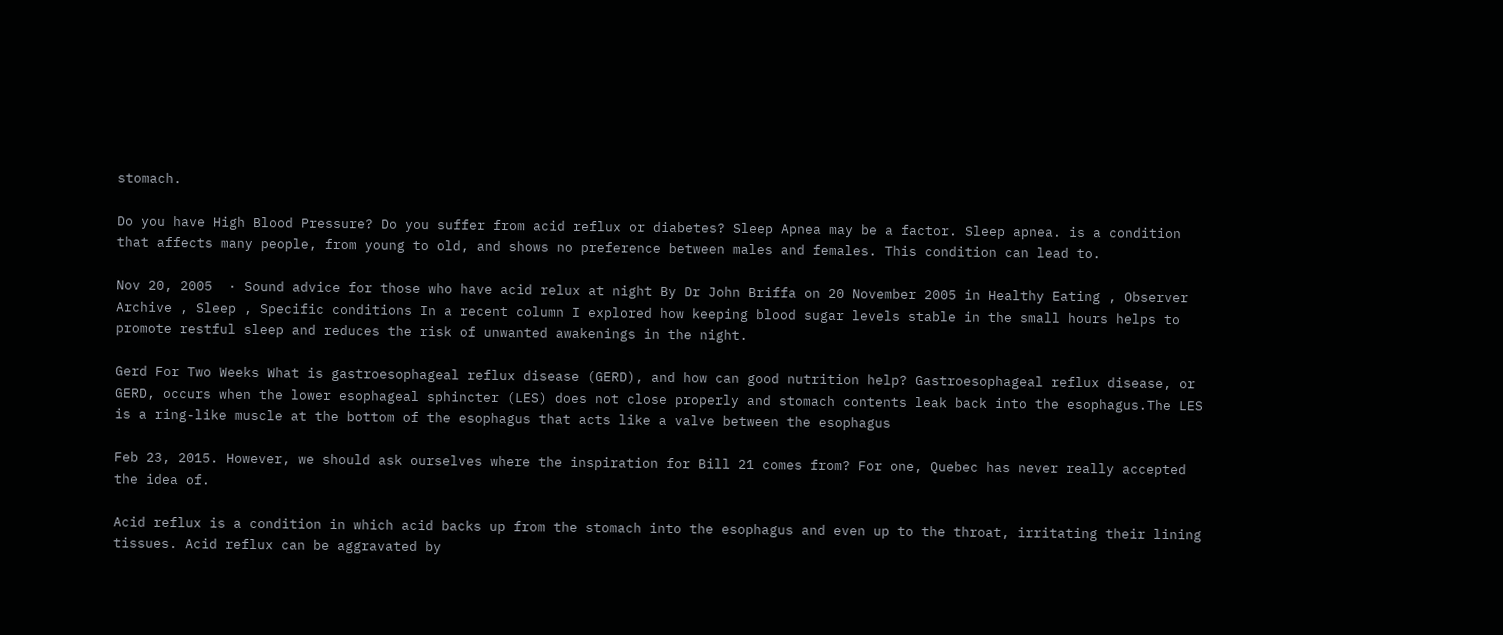stomach.

Do you have High Blood Pressure? Do you suffer from acid reflux or diabetes? Sleep Apnea may be a factor. Sleep apnea. is a condition that affects many people, from young to old, and shows no preference between males and females. This condition can lead to.

Nov 20, 2005  · Sound advice for those who have acid relux at night By Dr John Briffa on 20 November 2005 in Healthy Eating , Observer Archive , Sleep , Specific conditions In a recent column I explored how keeping blood sugar levels stable in the small hours helps to promote restful sleep and reduces the risk of unwanted awakenings in the night.

Gerd For Two Weeks What is gastroesophageal reflux disease (GERD), and how can good nutrition help? Gastroesophageal reflux disease, or GERD, occurs when the lower esophageal sphincter (LES) does not close properly and stomach contents leak back into the esophagus.The LES is a ring-like muscle at the bottom of the esophagus that acts like a valve between the esophagus

Feb 23, 2015. However, we should ask ourselves where the inspiration for Bill 21 comes from? For one, Quebec has never really accepted the idea of.

Acid reflux is a condition in which acid backs up from the stomach into the esophagus and even up to the throat, irritating their lining tissues. Acid reflux can be aggravated by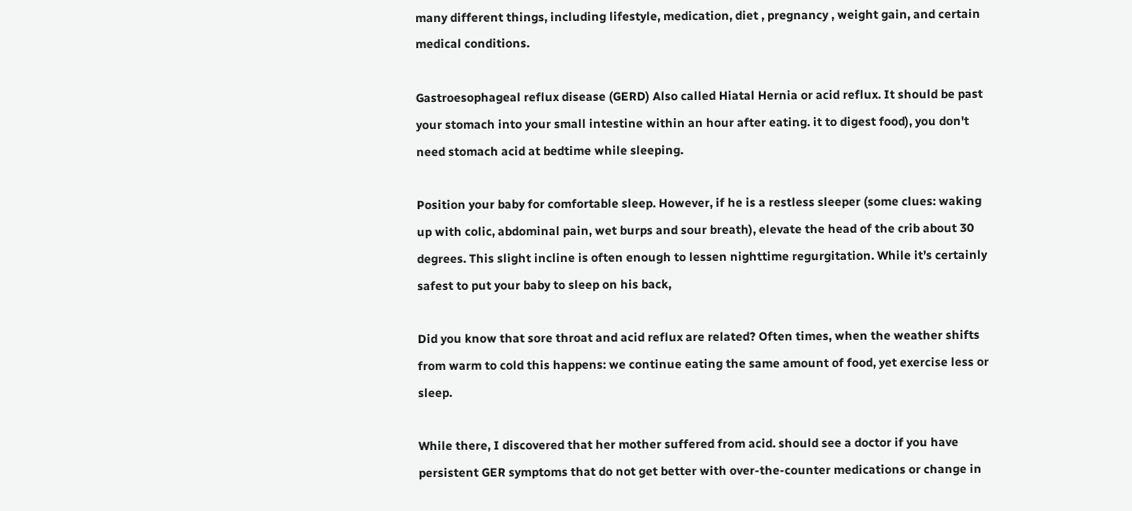many different things, including lifestyle, medication, diet , pregnancy , weight gain, and certain medical conditions.

Gastroesophageal reflux disease (GERD) Also called Hiatal Hernia or acid reflux. It should be past your stomach into your small intestine within an hour after eating. it to digest food), you don't need stomach acid at bedtime while sleeping.

Position your baby for comfortable sleep. However, if he is a restless sleeper (some clues: waking up with colic, abdominal pain, wet burps and sour breath), elevate the head of the crib about 30 degrees. This slight incline is often enough to lessen nighttime regurgitation. While it’s certainly safest to put your baby to sleep on his back,

Did you know that sore throat and acid reflux are related? Often times, when the weather shifts from warm to cold this happens: we continue eating the same amount of food, yet exercise less or sleep.

While there, I discovered that her mother suffered from acid. should see a doctor if you have persistent GER symptoms that do not get better with over-the-counter medications or change in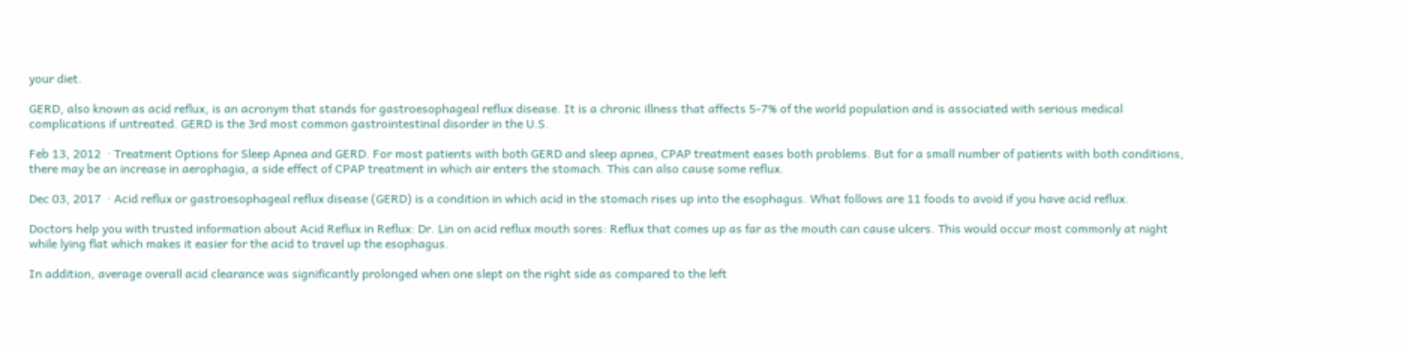your diet.

GERD, also known as acid reflux, is an acronym that stands for gastroesophageal reflux disease. It is a chronic illness that affects 5-7% of the world population and is associated with serious medical complications if untreated. GERD is the 3rd most common gastrointestinal disorder in the U.S.

Feb 13, 2012  · Treatment Options for Sleep Apnea and GERD. For most patients with both GERD and sleep apnea, CPAP treatment eases both problems. But for a small number of patients with both conditions, there may be an increase in aerophagia, a side effect of CPAP treatment in which air enters the stomach. This can also cause some reflux.

Dec 03, 2017  · Acid reflux or gastroesophageal reflux disease (GERD) is a condition in which acid in the stomach rises up into the esophagus. What follows are 11 foods to avoid if you have acid reflux.

Doctors help you with trusted information about Acid Reflux in Reflux: Dr. Lin on acid reflux mouth sores: Reflux that comes up as far as the mouth can cause ulcers. This would occur most commonly at night while lying flat which makes it easier for the acid to travel up the esophagus.

In addition, average overall acid clearance was significantly prolonged when one slept on the right side as compared to the left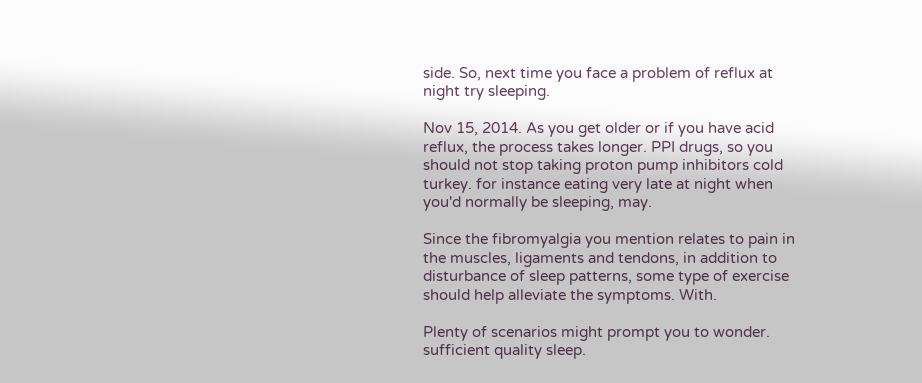side. So, next time you face a problem of reflux at night try sleeping.

Nov 15, 2014. As you get older or if you have acid reflux, the process takes longer. PPI drugs, so you should not stop taking proton pump inhibitors cold turkey. for instance eating very late at night when you'd normally be sleeping, may.

Since the fibromyalgia you mention relates to pain in the muscles, ligaments and tendons, in addition to disturbance of sleep patterns, some type of exercise should help alleviate the symptoms. With.

Plenty of scenarios might prompt you to wonder. sufficient quality sleep.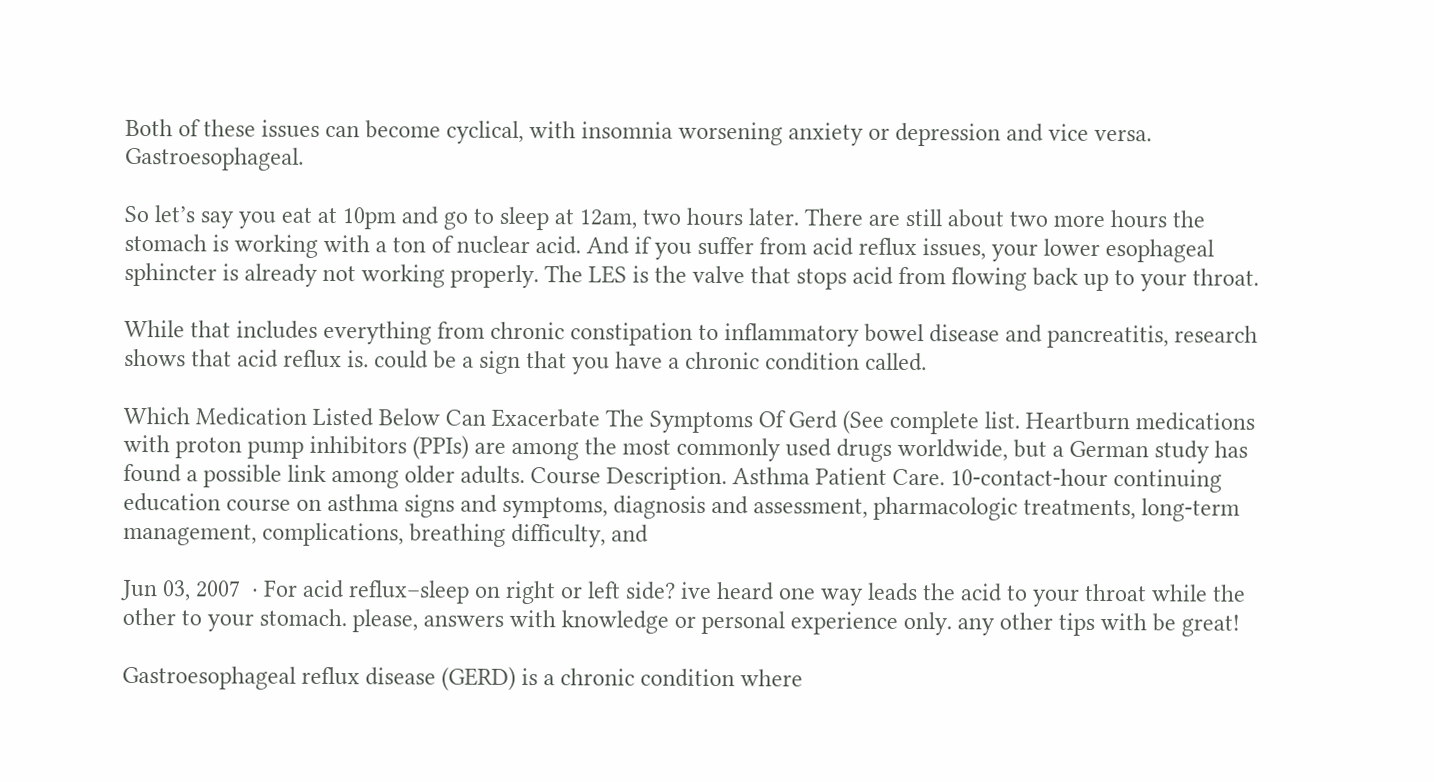Both of these issues can become cyclical, with insomnia worsening anxiety or depression and vice versa. Gastroesophageal.

So let’s say you eat at 10pm and go to sleep at 12am, two hours later. There are still about two more hours the stomach is working with a ton of nuclear acid. And if you suffer from acid reflux issues, your lower esophageal sphincter is already not working properly. The LES is the valve that stops acid from flowing back up to your throat.

While that includes everything from chronic constipation to inflammatory bowel disease and pancreatitis, research shows that acid reflux is. could be a sign that you have a chronic condition called.

Which Medication Listed Below Can Exacerbate The Symptoms Of Gerd (See complete list. Heartburn medications with proton pump inhibitors (PPIs) are among the most commonly used drugs worldwide, but a German study has found a possible link among older adults. Course Description. Asthma Patient Care. 10-contact-hour continuing education course on asthma signs and symptoms, diagnosis and assessment, pharmacologic treatments, long-term management, complications, breathing difficulty, and

Jun 03, 2007  · For acid reflux–sleep on right or left side? ive heard one way leads the acid to your throat while the other to your stomach. please, answers with knowledge or personal experience only. any other tips with be great!

Gastroesophageal reflux disease (GERD) is a chronic condition where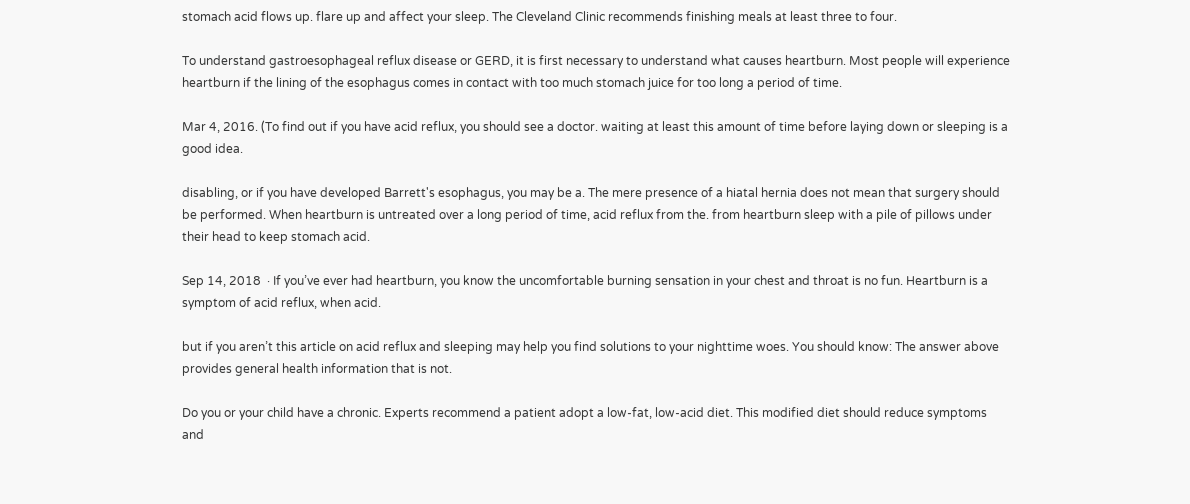stomach acid flows up. flare up and affect your sleep. The Cleveland Clinic recommends finishing meals at least three to four.

To understand gastroesophageal reflux disease or GERD, it is first necessary to understand what causes heartburn. Most people will experience heartburn if the lining of the esophagus comes in contact with too much stomach juice for too long a period of time.

Mar 4, 2016. (To find out if you have acid reflux, you should see a doctor. waiting at least this amount of time before laying down or sleeping is a good idea.

disabling, or if you have developed Barrett's esophagus, you may be a. The mere presence of a hiatal hernia does not mean that surgery should be performed. When heartburn is untreated over a long period of time, acid reflux from the. from heartburn sleep with a pile of pillows under their head to keep stomach acid.

Sep 14, 2018  · If you’ve ever had heartburn, you know the uncomfortable burning sensation in your chest and throat is no fun. Heartburn is a symptom of acid reflux, when acid.

but if you aren’t this article on acid reflux and sleeping may help you find solutions to your nighttime woes. You should know: The answer above provides general health information that is not.

Do you or your child have a chronic. Experts recommend a patient adopt a low-fat, low-acid diet. This modified diet should reduce symptoms and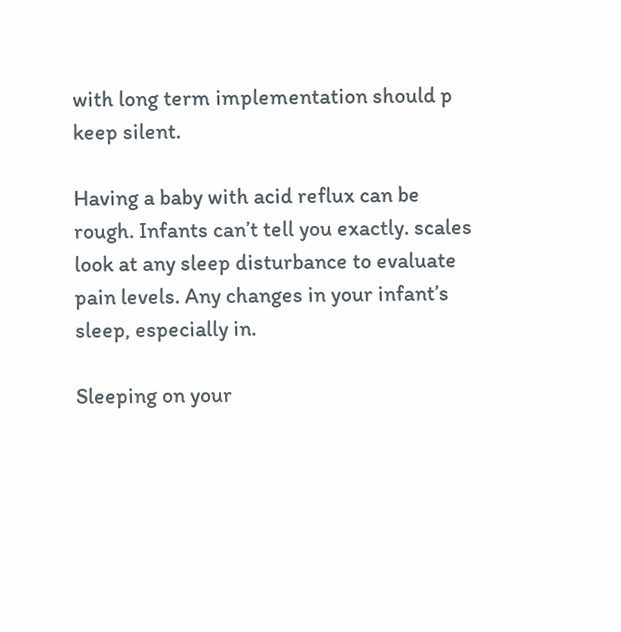with long term implementation should p keep silent.

Having a baby with acid reflux can be rough. Infants can’t tell you exactly. scales look at any sleep disturbance to evaluate pain levels. Any changes in your infant’s sleep, especially in.

Sleeping on your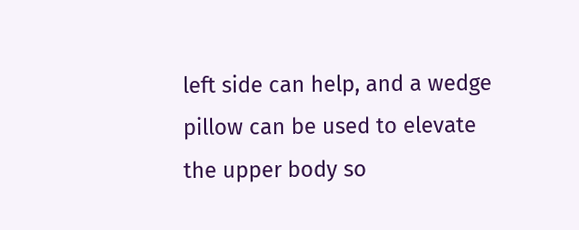left side can help, and a wedge pillow can be used to elevate the upper body so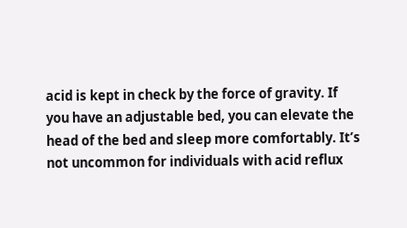acid is kept in check by the force of gravity. If you have an adjustable bed, you can elevate the head of the bed and sleep more comfortably. It’s not uncommon for individuals with acid reflux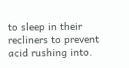to sleep in their recliners to prevent acid rushing into.